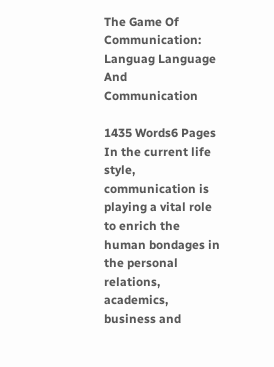The Game Of Communication: Languag Language And Communication

1435 Words6 Pages
In the current life style, communication is playing a vital role to enrich the human bondages in the personal relations, academics, business and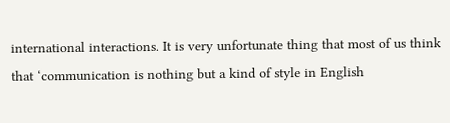international interactions. It is very unfortunate thing that most of us think that ‘communication is nothing but a kind of style in English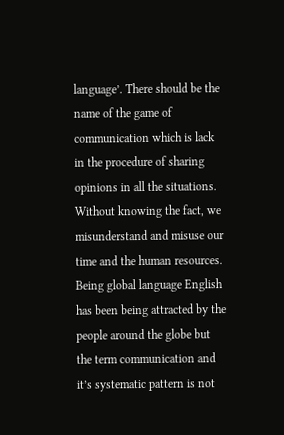language’. There should be the name of the game of communication which is lack in the procedure of sharing opinions in all the situations. Without knowing the fact, we misunderstand and misuse our time and the human resources. Being global language English has been being attracted by the people around the globe but the term communication and it’s systematic pattern is not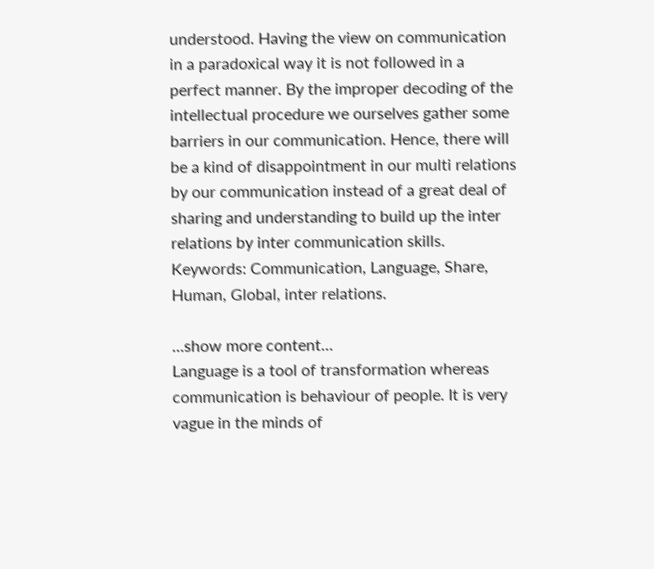understood. Having the view on communication in a paradoxical way it is not followed in a perfect manner. By the improper decoding of the intellectual procedure we ourselves gather some barriers in our communication. Hence, there will be a kind of disappointment in our multi relations by our communication instead of a great deal of sharing and understanding to build up the inter relations by inter communication skills.
Keywords: Communication, Language, Share, Human, Global, inter relations.

…show more content…
Language is a tool of transformation whereas communication is behaviour of people. It is very vague in the minds of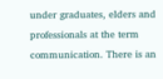under graduates, elders and professionals at the term communication. There is an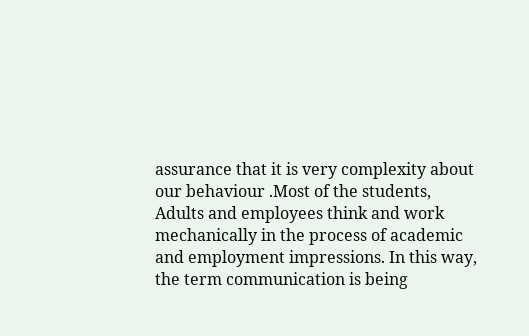assurance that it is very complexity about our behaviour .Most of the students, Adults and employees think and work mechanically in the process of academic and employment impressions. In this way, the term communication is being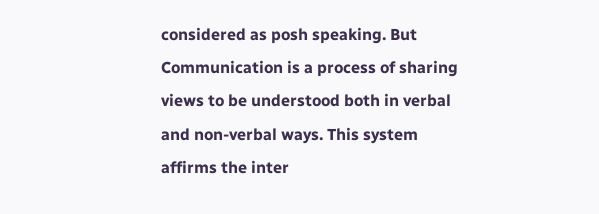considered as posh speaking. But Communication is a process of sharing views to be understood both in verbal and non-verbal ways. This system affirms the inter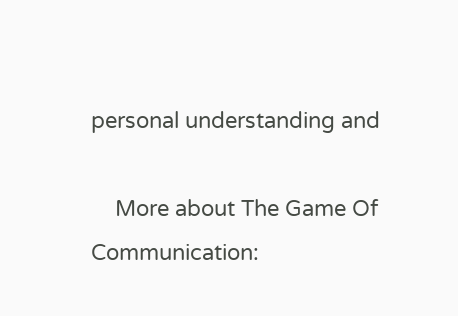personal understanding and

    More about The Game Of Communication: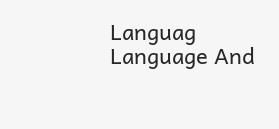Languag Language And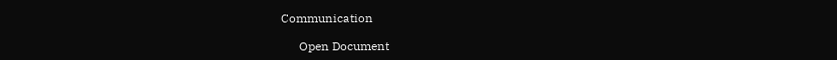Communication

      Open Document